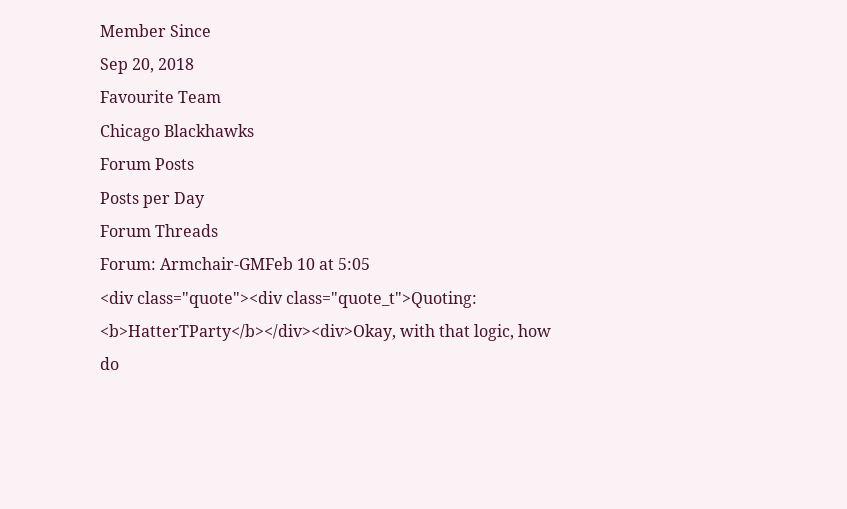Member Since
Sep 20, 2018
Favourite Team
Chicago Blackhawks
Forum Posts
Posts per Day
Forum Threads
Forum: Armchair-GMFeb 10 at 5:05
<div class="quote"><div class="quote_t">Quoting: <b>HatterTParty</b></div><div>Okay, with that logic, how do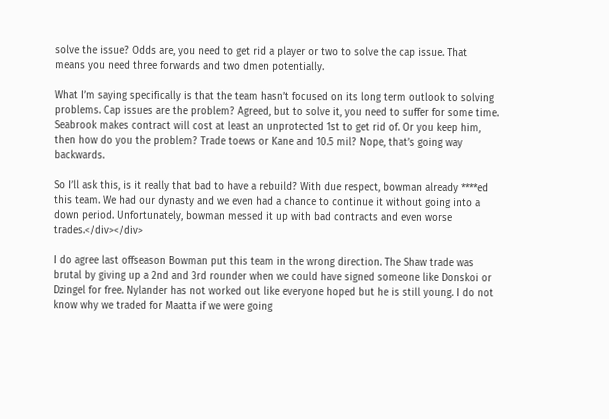solve the issue? Odds are, you need to get rid a player or two to solve the cap issue. That means you need three forwards and two dmen potentially.

What I’m saying specifically is that the team hasn’t focused on its long term outlook to solving problems. Cap issues are the problem? Agreed, but to solve it, you need to suffer for some time. Seabrook makes contract will cost at least an unprotected 1st to get rid of. Or you keep him, then how do you the problem? Trade toews or Kane and 10.5 mil? Nope, that’s going way backwards.

So I’ll ask this, is it really that bad to have a rebuild? With due respect, bowman already ****ed this team. We had our dynasty and we even had a chance to continue it without going into a down period. Unfortunately, bowman messed it up with bad contracts and even worse trades.</div></div>

I do agree last offseason Bowman put this team in the wrong direction. The Shaw trade was brutal by giving up a 2nd and 3rd rounder when we could have signed someone like Donskoi or Dzingel for free. Nylander has not worked out like everyone hoped but he is still young. I do not know why we traded for Maatta if we were going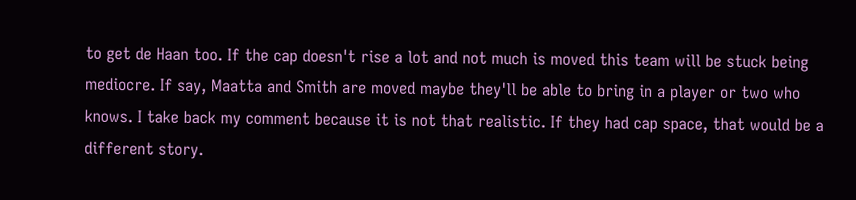to get de Haan too. If the cap doesn't rise a lot and not much is moved this team will be stuck being mediocre. If say, Maatta and Smith are moved maybe they'll be able to bring in a player or two who knows. I take back my comment because it is not that realistic. If they had cap space, that would be a different story.